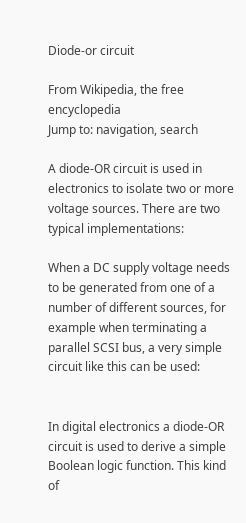Diode-or circuit

From Wikipedia, the free encyclopedia
Jump to: navigation, search

A diode-OR circuit is used in electronics to isolate two or more voltage sources. There are two typical implementations:

When a DC supply voltage needs to be generated from one of a number of different sources, for example when terminating a parallel SCSI bus, a very simple circuit like this can be used:


In digital electronics a diode-OR circuit is used to derive a simple Boolean logic function. This kind of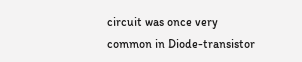circuit was once very common in Diode-transistor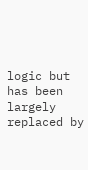logic but has been largely replaced by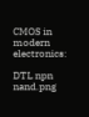CMOS in modern electronics:

DTL npn nand.png